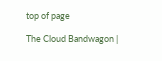top of page

The Cloud Bandwagon |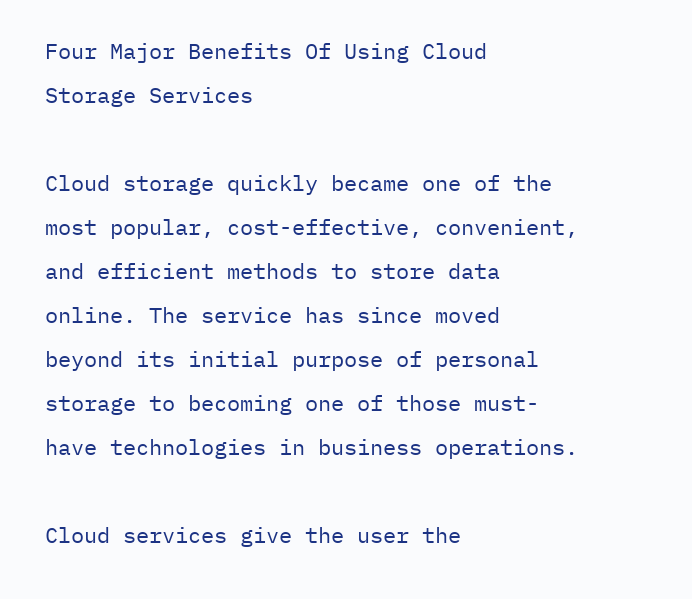Four Major Benefits Of Using Cloud Storage Services

Cloud storage quickly became one of the most popular, cost-effective, convenient, and efficient methods to store data online. The service has since moved beyond its initial purpose of personal storage to becoming one of those must-have technologies in business operations.

Cloud services give the user the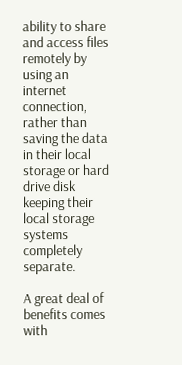ability to share and access files remotely by using an internet connection, rather than saving the data in their local storage or hard drive disk keeping their local storage systems completely separate.

A great deal of benefits comes with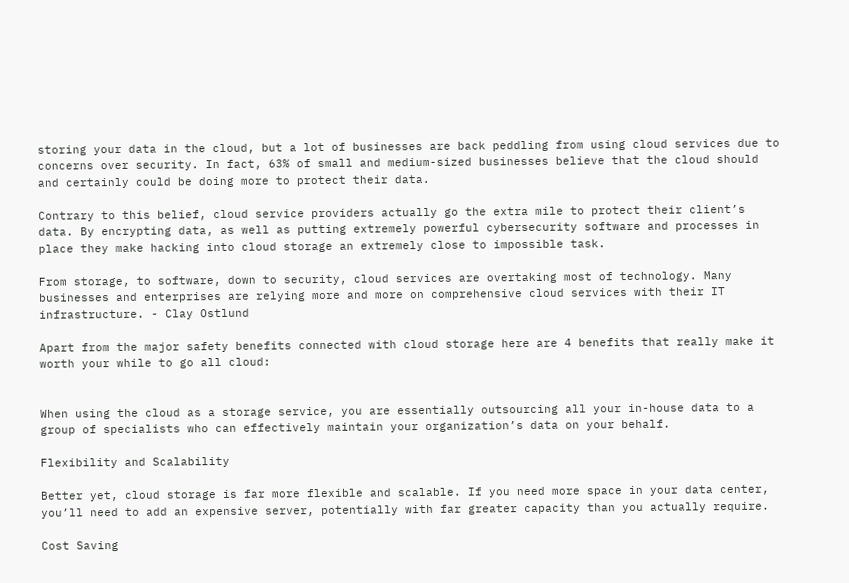storing your data in the cloud, but a lot of businesses are back peddling from using cloud services due to concerns over security. In fact, 63% of small and medium-sized businesses believe that the cloud should and certainly could be doing more to protect their data.

Contrary to this belief, cloud service providers actually go the extra mile to protect their client’s data. By encrypting data, as well as putting extremely powerful cybersecurity software and processes in place they make hacking into cloud storage an extremely close to impossible task.

From storage, to software, down to security, cloud services are overtaking most of technology. Many businesses and enterprises are relying more and more on comprehensive cloud services with their IT infrastructure. - Clay Ostlund

Apart from the major safety benefits connected with cloud storage here are 4 benefits that really make it worth your while to go all cloud:


When using the cloud as a storage service, you are essentially outsourcing all your in-house data to a group of specialists who can effectively maintain your organization’s data on your behalf.

Flexibility and Scalability

Better yet, cloud storage is far more flexible and scalable. If you need more space in your data center, you’ll need to add an expensive server, potentially with far greater capacity than you actually require.

Cost Saving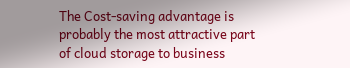The Cost-saving advantage is probably the most attractive part of cloud storage to business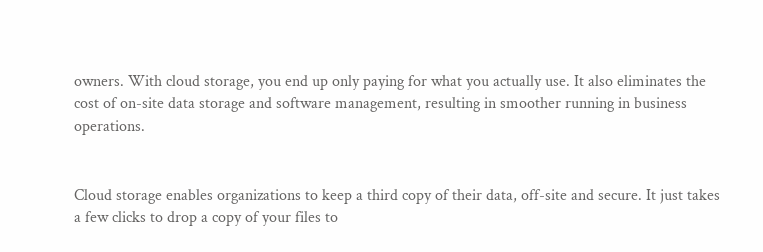owners. With cloud storage, you end up only paying for what you actually use. It also eliminates the cost of on-site data storage and software management, resulting in smoother running in business operations.


Cloud storage enables organizations to keep a third copy of their data, off-site and secure. It just takes a few clicks to drop a copy of your files to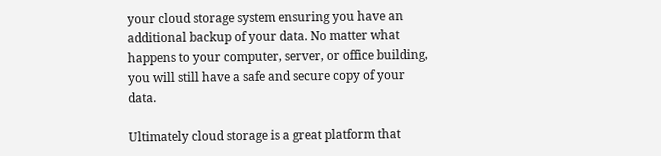your cloud storage system ensuring you have an additional backup of your data. No matter what happens to your computer, server, or office building, you will still have a safe and secure copy of your data.

Ultimately cloud storage is a great platform that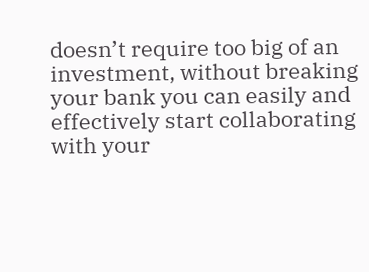doesn’t require too big of an investment, without breaking your bank you can easily and effectively start collaborating with your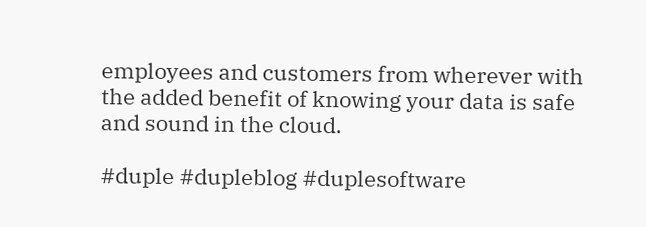employees and customers from wherever with the added benefit of knowing your data is safe and sound in the cloud.

#duple #dupleblog #duplesoftware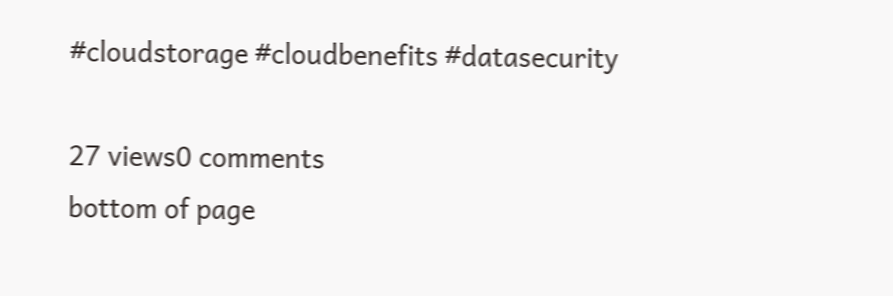#cloudstorage #cloudbenefits #datasecurity

27 views0 comments
bottom of page